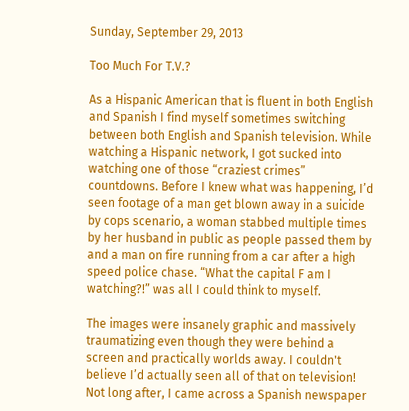Sunday, September 29, 2013

Too Much For T.V.?

As a Hispanic American that is fluent in both English and Spanish I find myself sometimes switching between both English and Spanish television. While watching a Hispanic network, I got sucked into watching one of those “craziest crimes” countdowns. Before I knew what was happening, I’d seen footage of a man get blown away in a suicide by cops scenario, a woman stabbed multiple times by her husband in public as people passed them by and a man on fire running from a car after a high speed police chase. “What the capital F am I watching?!” was all I could think to myself.

The images were insanely graphic and massively traumatizing even though they were behind a screen and practically worlds away. I couldn't believe I’d actually seen all of that on television! Not long after, I came across a Spanish newspaper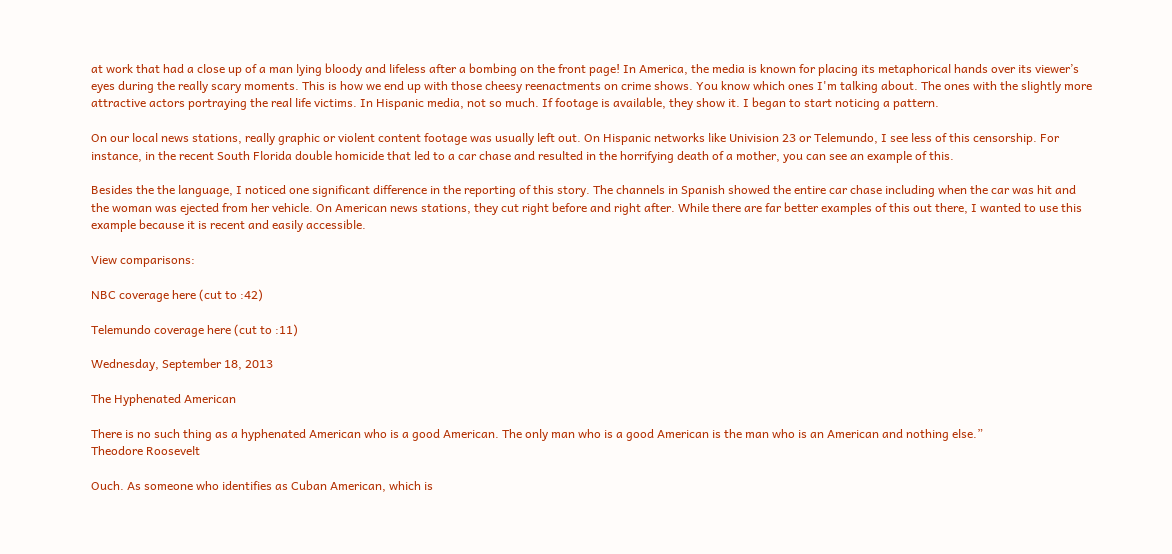at work that had a close up of a man lying bloody and lifeless after a bombing on the front page! In America, the media is known for placing its metaphorical hands over its viewer’s eyes during the really scary moments. This is how we end up with those cheesy reenactments on crime shows. You know which ones I'm talking about. The ones with the slightly more attractive actors portraying the real life victims. In Hispanic media, not so much. If footage is available, they show it. I began to start noticing a pattern.

On our local news stations, really graphic or violent content footage was usually left out. On Hispanic networks like Univision 23 or Telemundo, I see less of this censorship. For instance, in the recent South Florida double homicide that led to a car chase and resulted in the horrifying death of a mother, you can see an example of this.

Besides the the language, I noticed one significant difference in the reporting of this story. The channels in Spanish showed the entire car chase including when the car was hit and the woman was ejected from her vehicle. On American news stations, they cut right before and right after. While there are far better examples of this out there, I wanted to use this example because it is recent and easily accessible.

View comparisons:

NBC coverage here (cut to :42)

Telemundo coverage here (cut to :11)

Wednesday, September 18, 2013

The Hyphenated American

There is no such thing as a hyphenated American who is a good American. The only man who is a good American is the man who is an American and nothing else.”
Theodore Roosevelt

Ouch. As someone who identifies as Cuban American, which is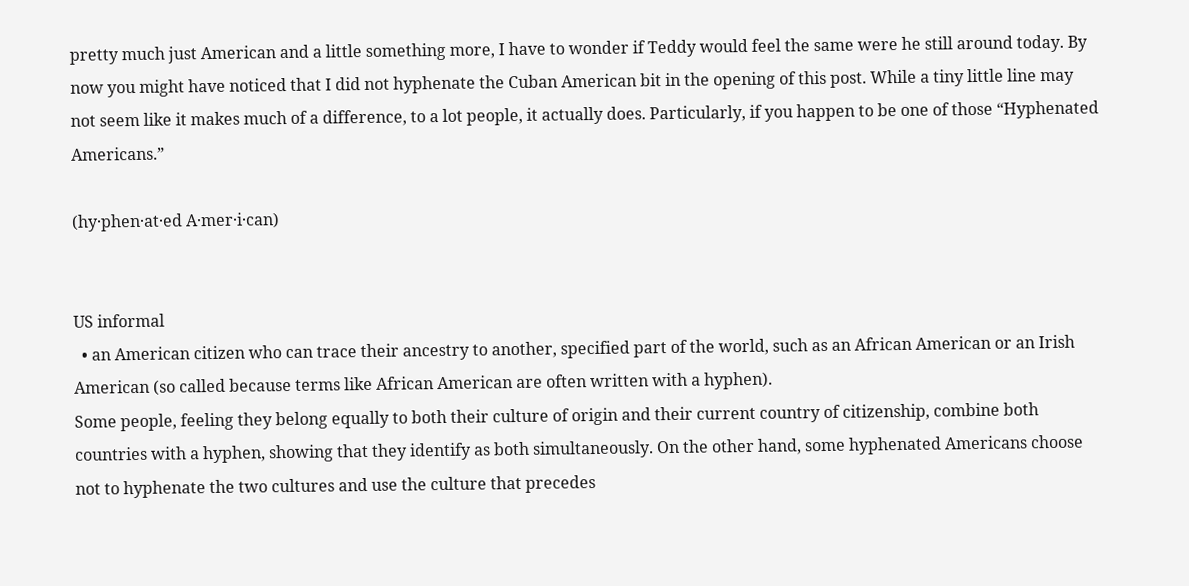pretty much just American and a little something more, I have to wonder if Teddy would feel the same were he still around today. By now you might have noticed that I did not hyphenate the Cuban American bit in the opening of this post. While a tiny little line may not seem like it makes much of a difference, to a lot people, it actually does. Particularly, if you happen to be one of those “Hyphenated Americans.”

(hy·phen·at·ed A·mer·i·can)


US informal
  • an American citizen who can trace their ancestry to another, specified part of the world, such as an African American or an Irish American (so called because terms like African American are often written with a hyphen).
Some people, feeling they belong equally to both their culture of origin and their current country of citizenship, combine both countries with a hyphen, showing that they identify as both simultaneously. On the other hand, some hyphenated Americans choose not to hyphenate the two cultures and use the culture that precedes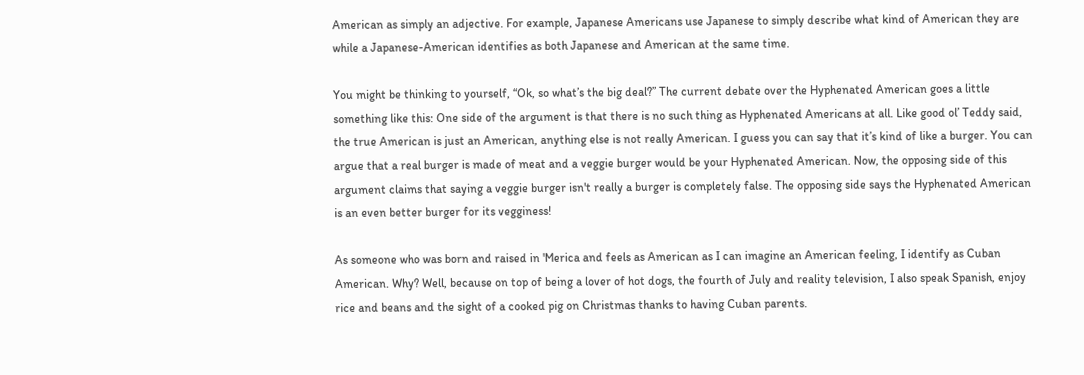American as simply an adjective. For example, Japanese Americans use Japanese to simply describe what kind of American they are while a Japanese-American identifies as both Japanese and American at the same time.

You might be thinking to yourself, “Ok, so what’s the big deal?” The current debate over the Hyphenated American goes a little something like this: One side of the argument is that there is no such thing as Hyphenated Americans at all. Like good ol’ Teddy said, the true American is just an American, anything else is not really American. I guess you can say that it’s kind of like a burger. You can argue that a real burger is made of meat and a veggie burger would be your Hyphenated American. Now, the opposing side of this argument claims that saying a veggie burger isn't really a burger is completely false. The opposing side says the Hyphenated American is an even better burger for its vegginess!

As someone who was born and raised in 'Merica and feels as American as I can imagine an American feeling, I identify as Cuban American. Why? Well, because on top of being a lover of hot dogs, the fourth of July and reality television, I also speak Spanish, enjoy rice and beans and the sight of a cooked pig on Christmas thanks to having Cuban parents.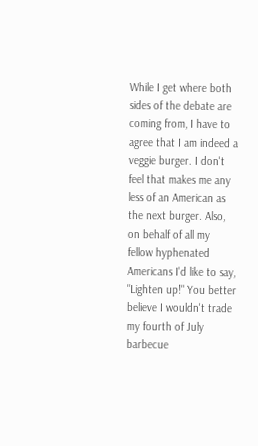While I get where both sides of the debate are coming from, I have to agree that I am indeed a veggie burger. I don't feel that makes me any less of an American as the next burger. Also, on behalf of all my fellow hyphenated Americans I'd like to say, "Lighten up!" You better believe I wouldn't trade my fourth of July barbecue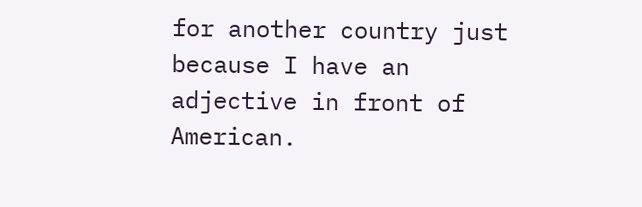for another country just because I have an adjective in front of American.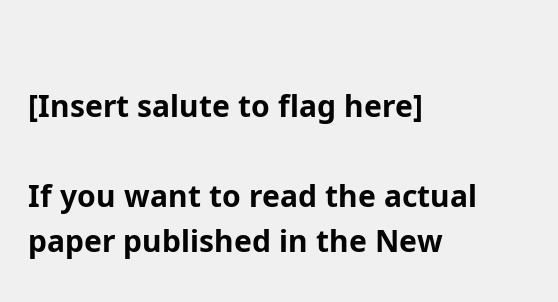[Insert salute to flag here]

If you want to read the actual paper published in the New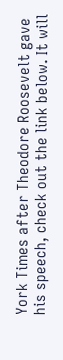York Times after Theodore Roosevelt gave his speech, check out the link below. It will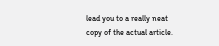lead you to a really neat copy of the actual article.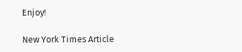Enjoy!

New York Times Article